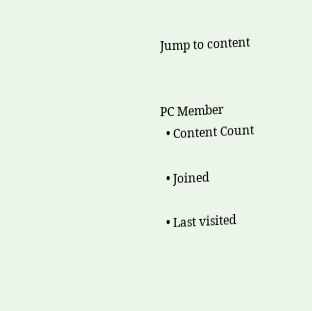Jump to content


PC Member
  • Content Count

  • Joined

  • Last visited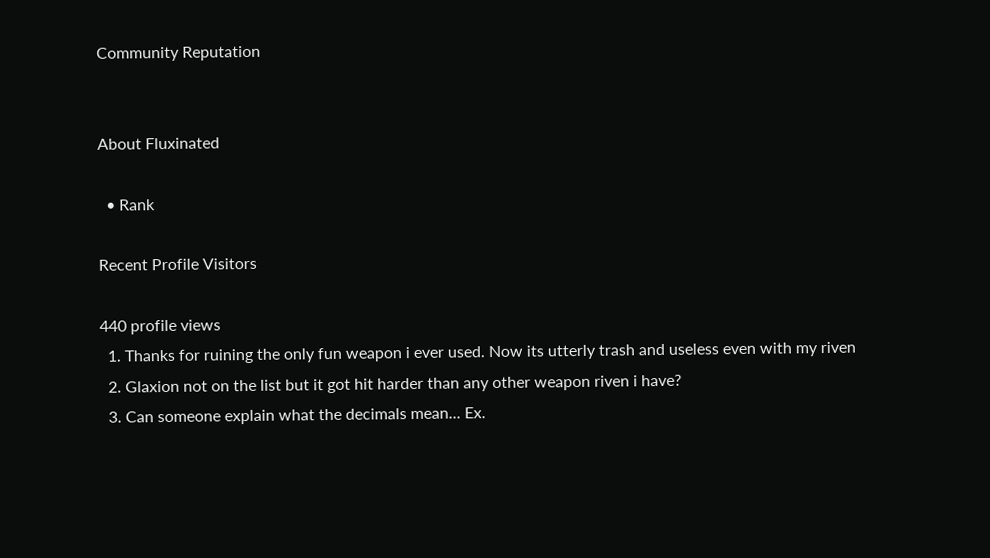Community Reputation


About Fluxinated

  • Rank

Recent Profile Visitors

440 profile views
  1. Thanks for ruining the only fun weapon i ever used. Now its utterly trash and useless even with my riven
  2. Glaxion not on the list but it got hit harder than any other weapon riven i have?
  3. Can someone explain what the decimals mean... Ex.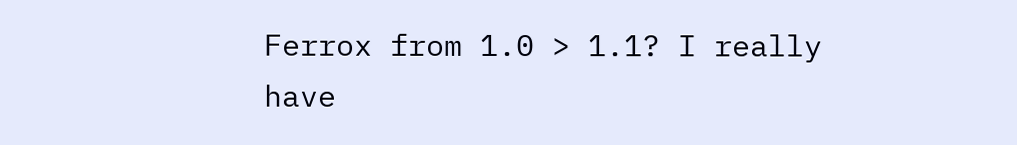Ferrox from 1.0 > 1.1? I really have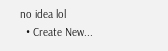no idea lol
  • Create New...